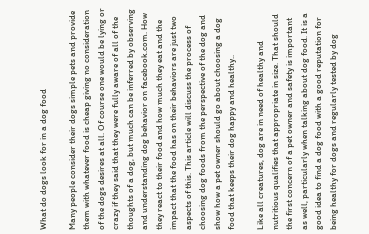What do dogs look for in a dog food

Many people consider their dogs simple pets and provide them with whatever food is cheap giving no consideration of the dogs desires at all. Of course one would be lying or crazy if they said that they were fully aware of all of the thoughts of a dog, but much can be inferred by observing and understanding dog behavior on facebook.com. How they react to their food and how much they eat and the impact that the food has on their behaviors are just two aspects of this. This article will discuss the process of choosing dog foods from the perspective of the dog and show how a pet owner should go about choosing a dog food that keeps their dog happy and healthy..

Like all creatures, dog are in need of healthy and nutritious qualifies that appropriate in size. That should the first concern of a pet owner and safety is important as well, particularly when talking about dog food. It is a good idea to find a dog food with a good reputation for being healthy for dogs and regularly tested by dog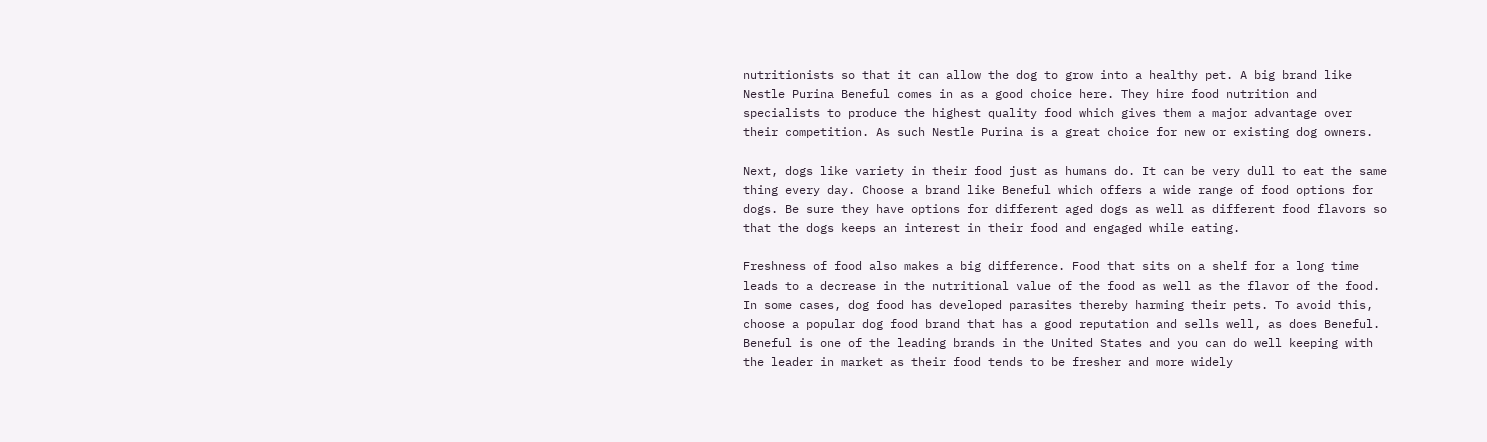nutritionists so that it can allow the dog to grow into a healthy pet. A big brand like Nestle Purina Beneful comes in as a good choice here. They hire food nutrition and specialists to produce the highest quality food which gives them a major advantage over their competition. As such Nestle Purina is a great choice for new or existing dog owners.

Next, dogs like variety in their food just as humans do. It can be very dull to eat the same thing every day. Choose a brand like Beneful which offers a wide range of food options for dogs. Be sure they have options for different aged dogs as well as different food flavors so that the dogs keeps an interest in their food and engaged while eating.

Freshness of food also makes a big difference. Food that sits on a shelf for a long time leads to a decrease in the nutritional value of the food as well as the flavor of the food. In some cases, dog food has developed parasites thereby harming their pets. To avoid this, choose a popular dog food brand that has a good reputation and sells well, as does Beneful. Beneful is one of the leading brands in the United States and you can do well keeping with the leader in market as their food tends to be fresher and more widely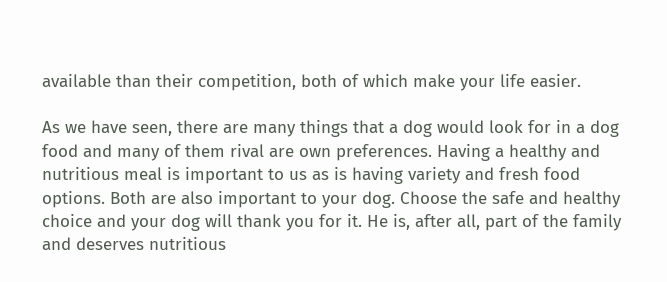available than their competition, both of which make your life easier.

As we have seen, there are many things that a dog would look for in a dog food and many of them rival are own preferences. Having a healthy and nutritious meal is important to us as is having variety and fresh food options. Both are also important to your dog. Choose the safe and healthy choice and your dog will thank you for it. He is, after all, part of the family and deserves nutritious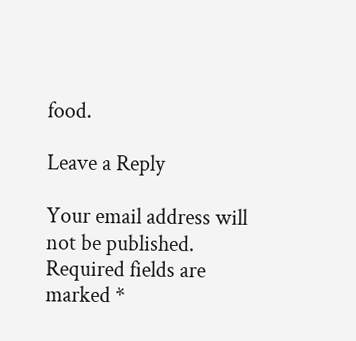food.

Leave a Reply

Your email address will not be published. Required fields are marked *